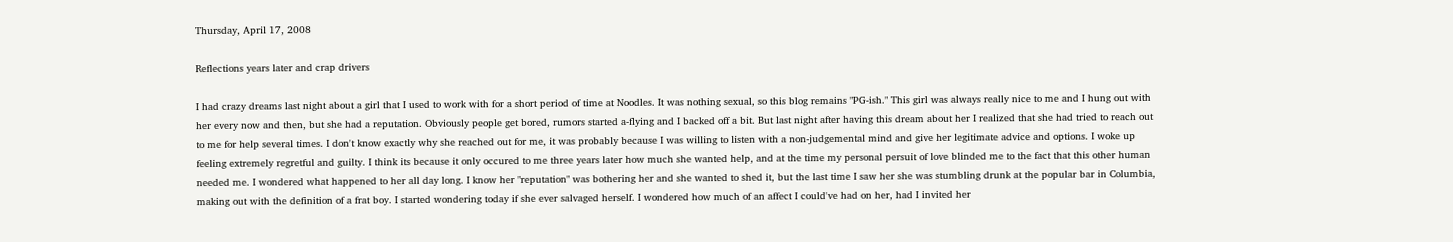Thursday, April 17, 2008

Reflections years later and crap drivers

I had crazy dreams last night about a girl that I used to work with for a short period of time at Noodles. It was nothing sexual, so this blog remains "PG-ish." This girl was always really nice to me and I hung out with her every now and then, but she had a reputation. Obviously people get bored, rumors started a-flying and I backed off a bit. But last night after having this dream about her I realized that she had tried to reach out to me for help several times. I don't know exactly why she reached out for me, it was probably because I was willing to listen with a non-judgemental mind and give her legitimate advice and options. I woke up feeling extremely regretful and guilty. I think its because it only occured to me three years later how much she wanted help, and at the time my personal persuit of love blinded me to the fact that this other human needed me. I wondered what happened to her all day long. I know her "reputation" was bothering her and she wanted to shed it, but the last time I saw her she was stumbling drunk at the popular bar in Columbia, making out with the definition of a frat boy. I started wondering today if she ever salvaged herself. I wondered how much of an affect I could've had on her, had I invited her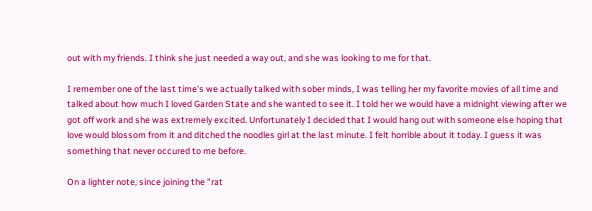out with my friends. I think she just needed a way out, and she was looking to me for that.

I remember one of the last time's we actually talked with sober minds, I was telling her my favorite movies of all time and talked about how much I loved Garden State and she wanted to see it. I told her we would have a midnight viewing after we got off work and she was extremely excited. Unfortunately I decided that I would hang out with someone else hoping that love would blossom from it and ditched the noodles girl at the last minute. I felt horrible about it today. I guess it was something that never occured to me before.

On a lighter note, since joining the "rat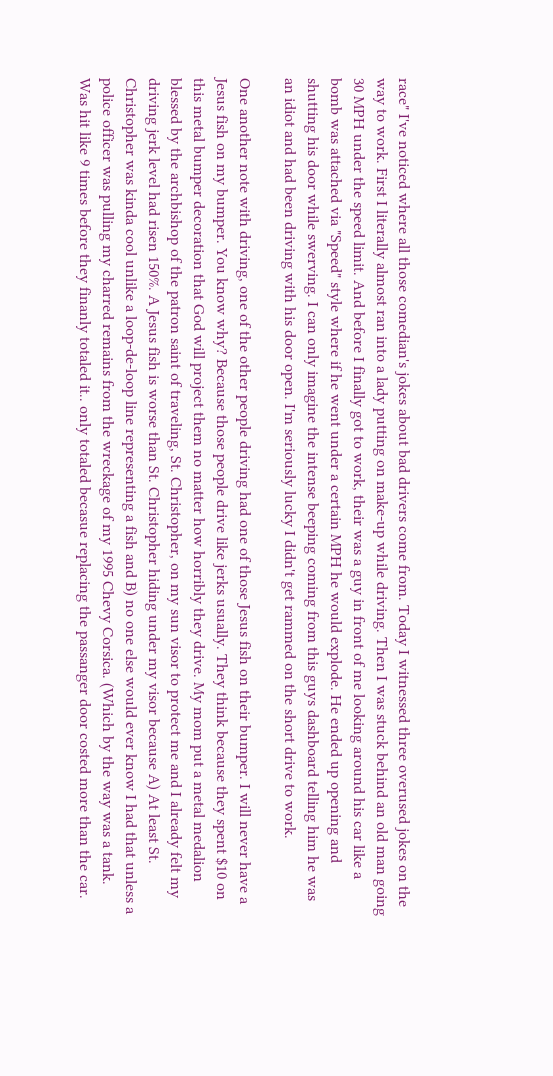race" I've noticed where all those comedian's jokes about bad drivers come from. Today I witnessed three overused jokes on the way to work. First I literally almost ran into a lady putting on make-up while driving. Then I was stuck behind an old man going 30 MPH under the speed limit. And before I finally got to work, their was a guy in front of me looking around his car like a bomb was attached via "Speed" style where if he went under a certain MPH he would explode. He ended up opening and shutting his door while swerving. I can only imagine the intense beeping coming from this guys dashboard telling him he was an idiot and had been driving with his door open. I'm seriously lucky I didn't get rammed on the short drive to work.

One another note with driving, one of the other people driving had one of those Jesus fish on their bumper. I will never have a Jesus fish on my bumper. You know why? Because those people drive like jerks usually. They think because they spent $10 on this metal bumper decoration that God will project them no matter how horribly they drive. My mom put a metal medalion blessed by the archbishop of the patron saint of traveling, St. Christopher, on my sun visor to protect me and I already felt my driving jerk level had risen 150%. A Jesus fish is worse than St. Christopher hiding under my visor because A) At least St. Christopher was kinda cool unlike a loop-de-loop line representing a fish and B) no one else would ever know I had that unless a police officer was pulling my charred remains from the wreckage of my 1995 Chevy Corsica. (Which by the way was a tank. Was hit like 9 times before they finanly totaled it.. only totaled becasue replacing the passanger door costed more than the car.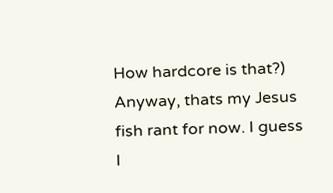How hardcore is that?) Anyway, thats my Jesus fish rant for now. I guess I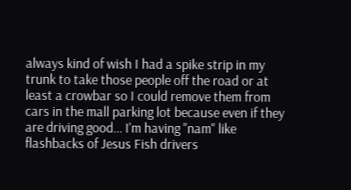always kind of wish I had a spike strip in my trunk to take those people off the road or at least a crowbar so I could remove them from cars in the mall parking lot because even if they are driving good... I'm having "nam" like flashbacks of Jesus Fish drivers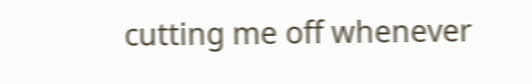cutting me off whenever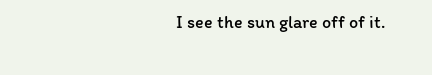I see the sun glare off of it.